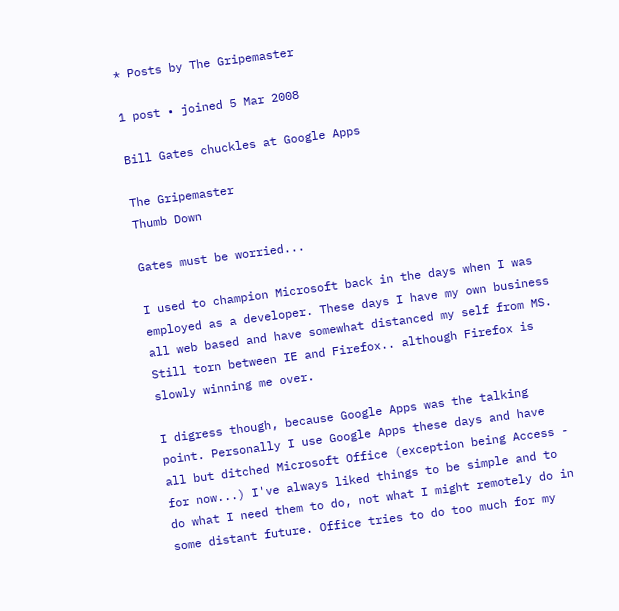* Posts by The Gripemaster

1 post • joined 5 Mar 2008

Bill Gates chuckles at Google Apps

The Gripemaster
Thumb Down

Gates must be worried...

I used to champion Microsoft back in the days when I was employed as a developer. These days I have my own business all web based and have somewhat distanced my self from MS. Still torn between IE and Firefox.. although Firefox is slowly winning me over.

I digress though, because Google Apps was the talking point. Personally I use Google Apps these days and have all but ditched Microsoft Office (exception being Access - for now...) I've always liked things to be simple and to do what I need them to do, not what I might remotely do in some distant future. Office tries to do too much for my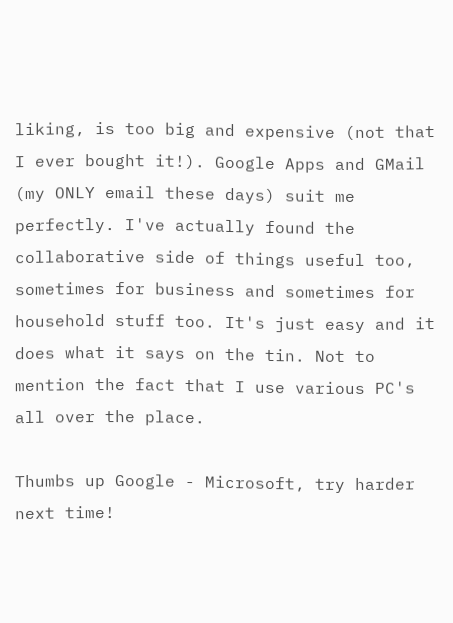liking, is too big and expensive (not that I ever bought it!). Google Apps and GMail (my ONLY email these days) suit me perfectly. I've actually found the collaborative side of things useful too, sometimes for business and sometimes for household stuff too. It's just easy and it does what it says on the tin. Not to mention the fact that I use various PC's all over the place.

Thumbs up Google - Microsoft, try harder next time!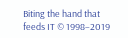Biting the hand that feeds IT © 1998–2019